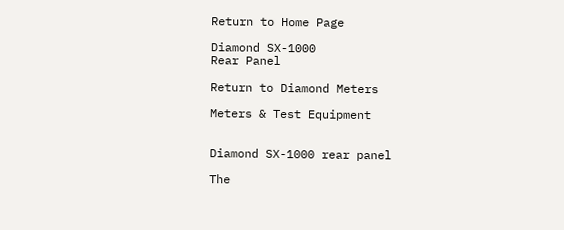Return to Home Page

Diamond SX-1000
Rear Panel

Return to Diamond Meters

Meters & Test Equipment


Diamond SX-1000 rear panel

The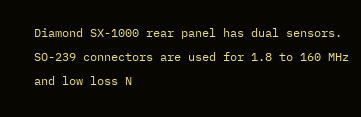Diamond SX-1000 rear panel has dual sensors. SO-239 connectors are used for 1.8 to 160 MHz and low loss N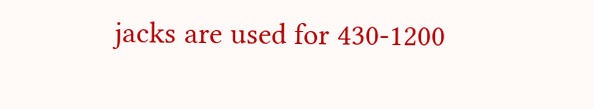jacks are used for 430-1200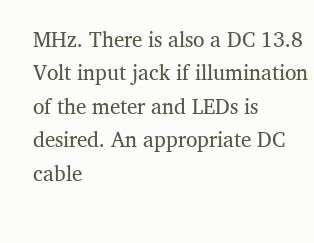MHz. There is also a DC 13.8 Volt input jack if illumination of the meter and LEDs is desired. An appropriate DC cable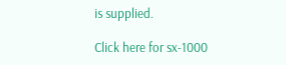is supplied.

Click here for sx-1000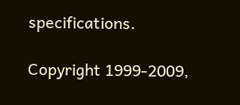specifications.

Copyright 1999-2009,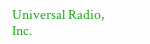Universal Radio, Inc.